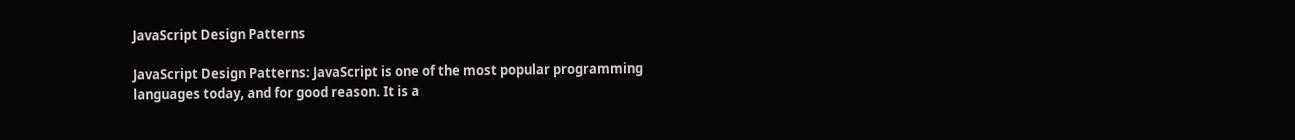JavaScript Design Patterns

JavaScript Design Patterns: JavaScript is one of the most popular programming languages today, and for good reason. It is a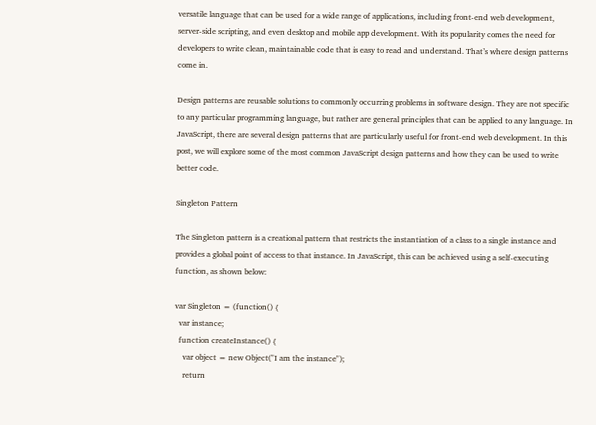versatile language that can be used for a wide range of applications, including front-end web development, server-side scripting, and even desktop and mobile app development. With its popularity comes the need for developers to write clean, maintainable code that is easy to read and understand. That’s where design patterns come in.

Design patterns are reusable solutions to commonly occurring problems in software design. They are not specific to any particular programming language, but rather are general principles that can be applied to any language. In JavaScript, there are several design patterns that are particularly useful for front-end web development. In this post, we will explore some of the most common JavaScript design patterns and how they can be used to write better code.

Singleton Pattern

The Singleton pattern is a creational pattern that restricts the instantiation of a class to a single instance and provides a global point of access to that instance. In JavaScript, this can be achieved using a self-executing function, as shown below:

var Singleton = (function() {
  var instance;
  function createInstance() {
    var object = new Object("I am the instance");
    return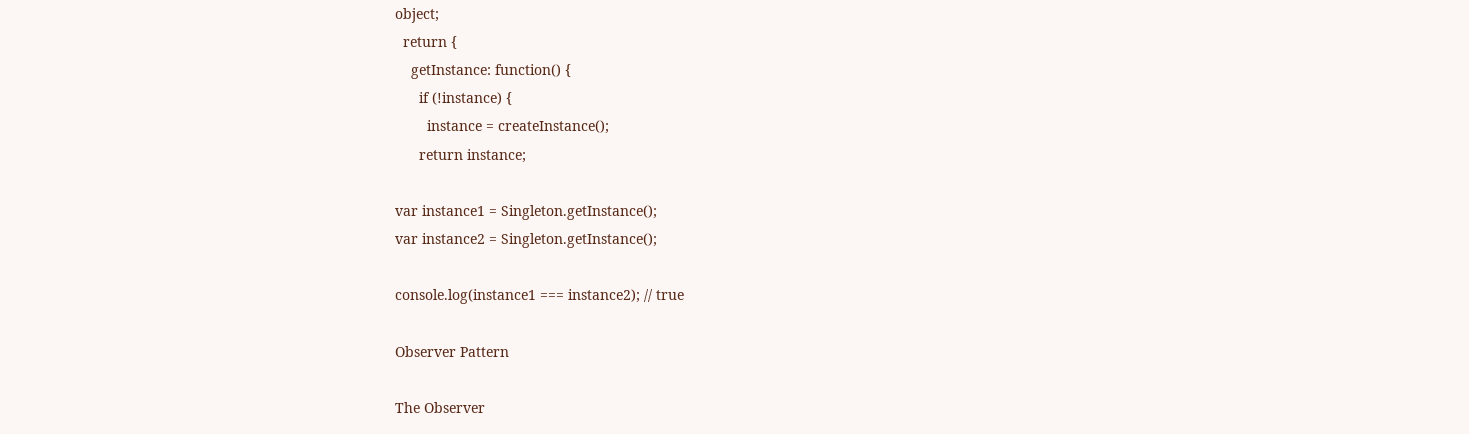object;
  return {
    getInstance: function() {
      if (!instance) {
        instance = createInstance();
      return instance;

var instance1 = Singleton.getInstance();
var instance2 = Singleton.getInstance();

console.log(instance1 === instance2); // true

Observer Pattern

The Observer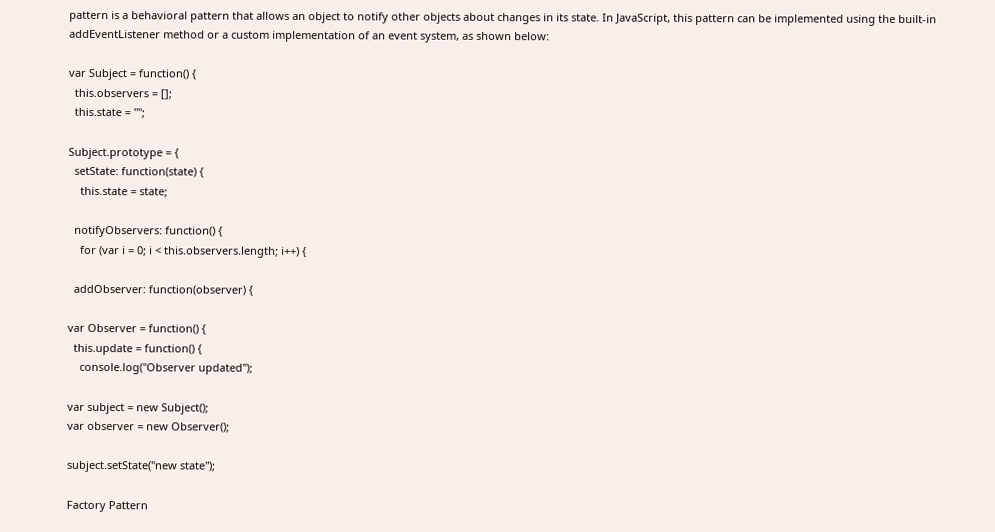pattern is a behavioral pattern that allows an object to notify other objects about changes in its state. In JavaScript, this pattern can be implemented using the built-in addEventListener method or a custom implementation of an event system, as shown below:

var Subject = function() {
  this.observers = [];
  this.state = "";

Subject.prototype = {
  setState: function(state) {
    this.state = state;

  notifyObservers: function() {
    for (var i = 0; i < this.observers.length; i++) {

  addObserver: function(observer) {

var Observer = function() {
  this.update = function() {
    console.log("Observer updated");

var subject = new Subject();
var observer = new Observer();

subject.setState("new state");

Factory Pattern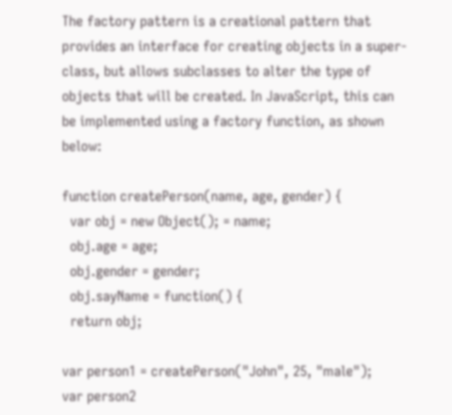The factory pattern is a creational pattern that provides an interface for creating objects in a super-class, but allows subclasses to alter the type of objects that will be created. In JavaScript, this can be implemented using a factory function, as shown below:

function createPerson(name, age, gender) {
  var obj = new Object(); = name;
  obj.age = age;
  obj.gender = gender;
  obj.sayName = function() {
  return obj;

var person1 = createPerson("John", 25, "male");
var person2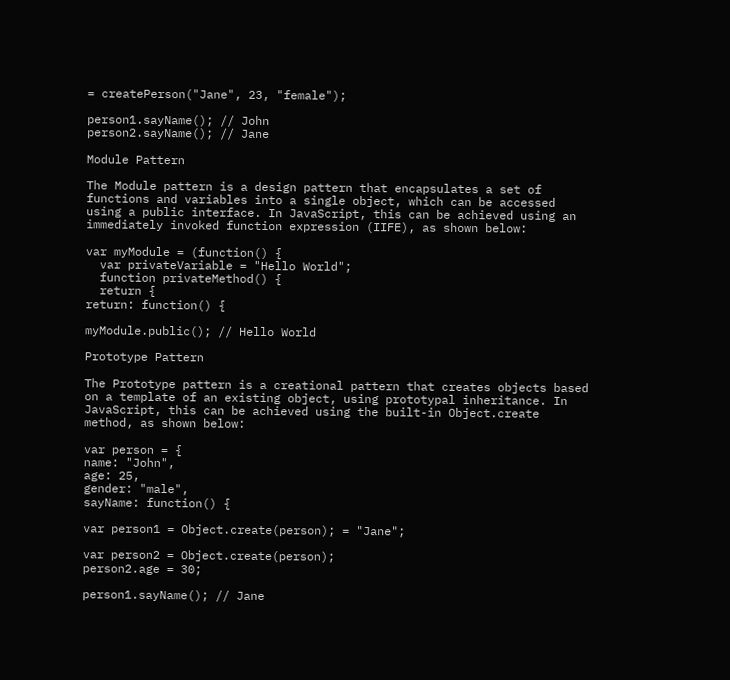= createPerson("Jane", 23, "female");

person1.sayName(); // John
person2.sayName(); // Jane

Module Pattern

The Module pattern is a design pattern that encapsulates a set of functions and variables into a single object, which can be accessed using a public interface. In JavaScript, this can be achieved using an immediately invoked function expression (IIFE), as shown below:

var myModule = (function() {
  var privateVariable = "Hello World";
  function privateMethod() {
  return {
return: function() {

myModule.public(); // Hello World

Prototype Pattern

The Prototype pattern is a creational pattern that creates objects based on a template of an existing object, using prototypal inheritance. In JavaScript, this can be achieved using the built-in Object.create method, as shown below:

var person = {
name: "John",
age: 25,
gender: "male",
sayName: function() {

var person1 = Object.create(person); = "Jane";

var person2 = Object.create(person);
person2.age = 30;

person1.sayName(); // Jane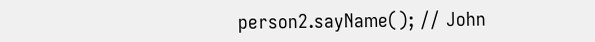person2.sayName(); // John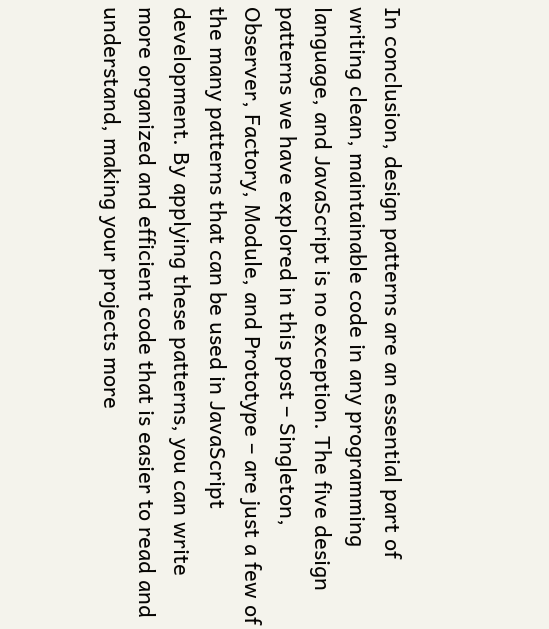In conclusion, design patterns are an essential part of writing clean, maintainable code in any programming language, and JavaScript is no exception. The five design patterns we have explored in this post – Singleton, Observer, Factory, Module, and Prototype – are just a few of the many patterns that can be used in JavaScript development. By applying these patterns, you can write more organized and efficient code that is easier to read and understand, making your projects more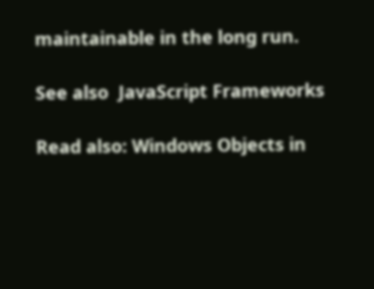maintainable in the long run.

See also  JavaScript Frameworks

Read also: Windows Objects in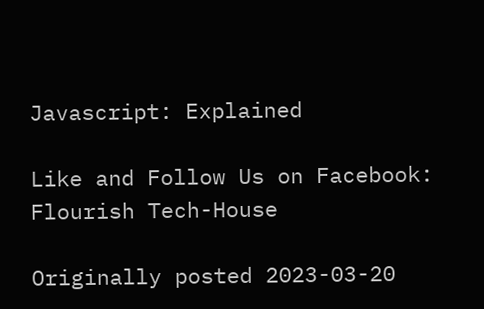Javascript: Explained

Like and Follow Us on Facebook: Flourish Tech-House

Originally posted 2023-03-20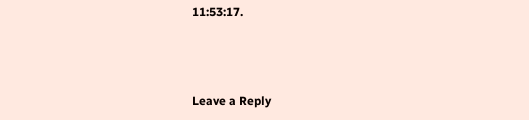11:53:17.



Leave a Reply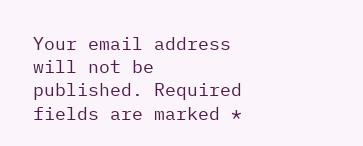Your email address will not be published. Required fields are marked *